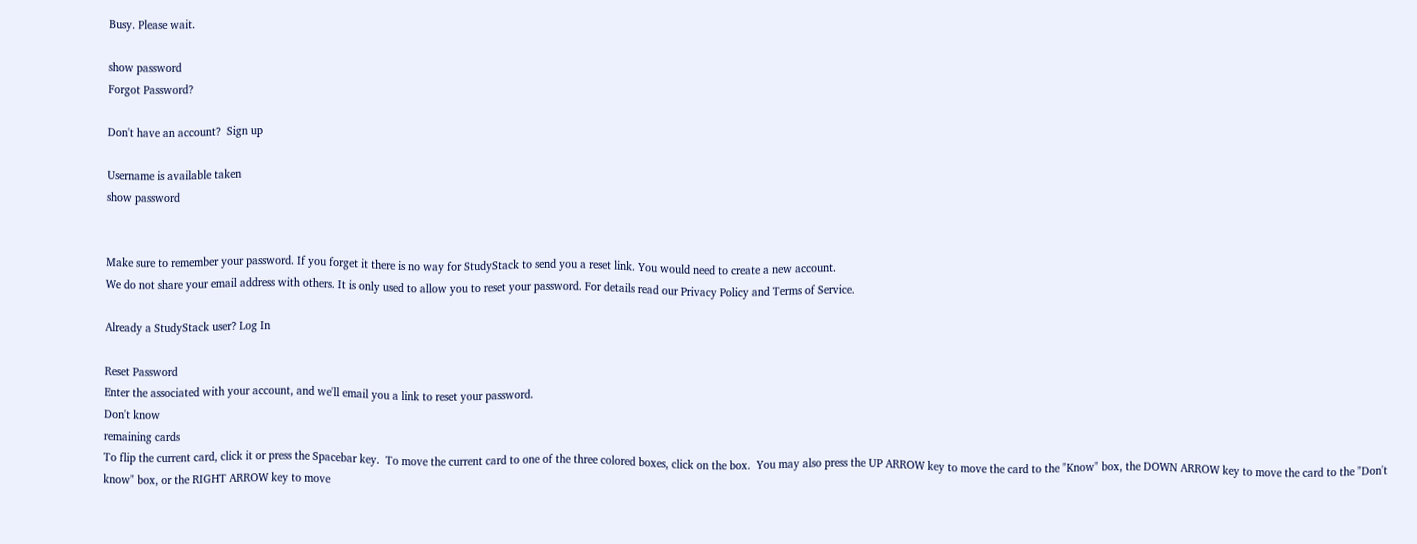Busy. Please wait.

show password
Forgot Password?

Don't have an account?  Sign up

Username is available taken
show password


Make sure to remember your password. If you forget it there is no way for StudyStack to send you a reset link. You would need to create a new account.
We do not share your email address with others. It is only used to allow you to reset your password. For details read our Privacy Policy and Terms of Service.

Already a StudyStack user? Log In

Reset Password
Enter the associated with your account, and we'll email you a link to reset your password.
Don't know
remaining cards
To flip the current card, click it or press the Spacebar key.  To move the current card to one of the three colored boxes, click on the box.  You may also press the UP ARROW key to move the card to the "Know" box, the DOWN ARROW key to move the card to the "Don't know" box, or the RIGHT ARROW key to move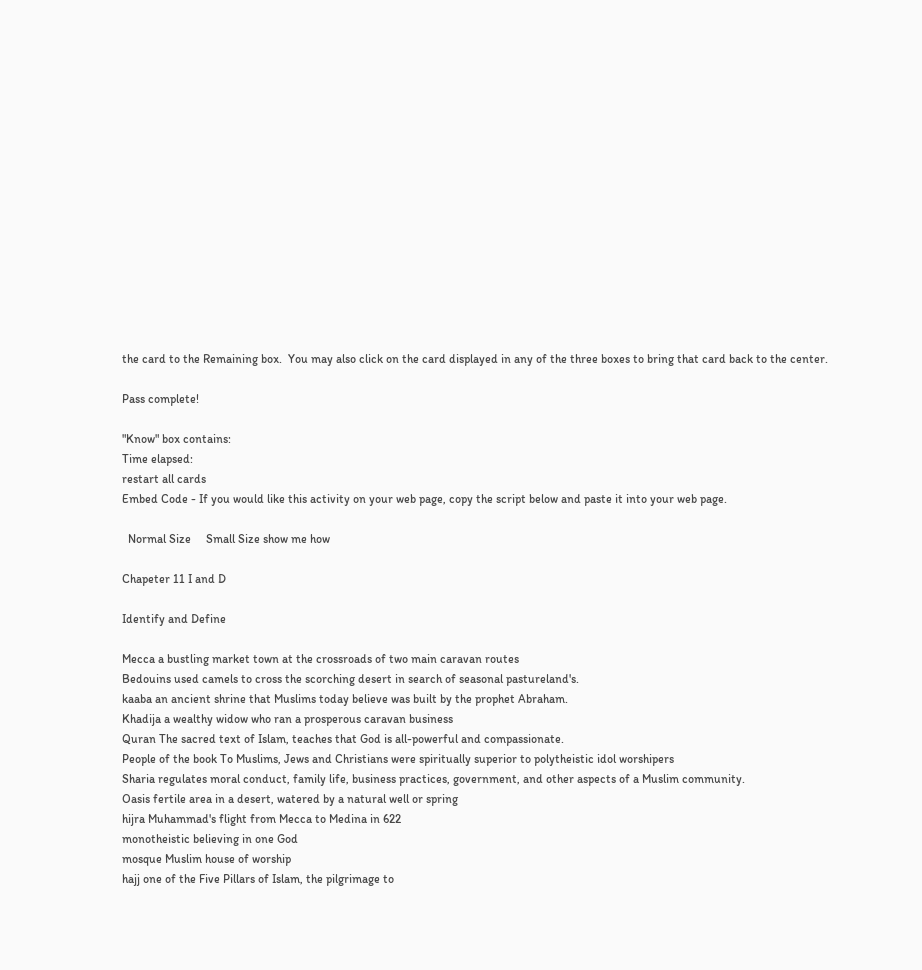the card to the Remaining box.  You may also click on the card displayed in any of the three boxes to bring that card back to the center.

Pass complete!

"Know" box contains:
Time elapsed:
restart all cards
Embed Code - If you would like this activity on your web page, copy the script below and paste it into your web page.

  Normal Size     Small Size show me how

Chapeter 11 I and D

Identify and Define

Mecca a bustling market town at the crossroads of two main caravan routes
Bedouins used camels to cross the scorching desert in search of seasonal pastureland's.
kaaba an ancient shrine that Muslims today believe was built by the prophet Abraham.
Khadija a wealthy widow who ran a prosperous caravan business
Quran The sacred text of Islam, teaches that God is all-powerful and compassionate.
People of the book To Muslims, Jews and Christians were spiritually superior to polytheistic idol worshipers
Sharia regulates moral conduct, family life, business practices, government, and other aspects of a Muslim community.
Oasis fertile area in a desert, watered by a natural well or spring
hijra Muhammad's flight from Mecca to Medina in 622
monotheistic believing in one God
mosque Muslim house of worship
hajj one of the Five Pillars of Islam, the pilgrimage to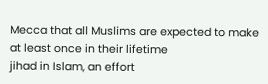Mecca that all Muslims are expected to make at least once in their lifetime
jihad in Islam, an effort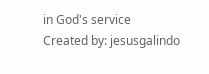in God's service
Created by: jesusgalindo